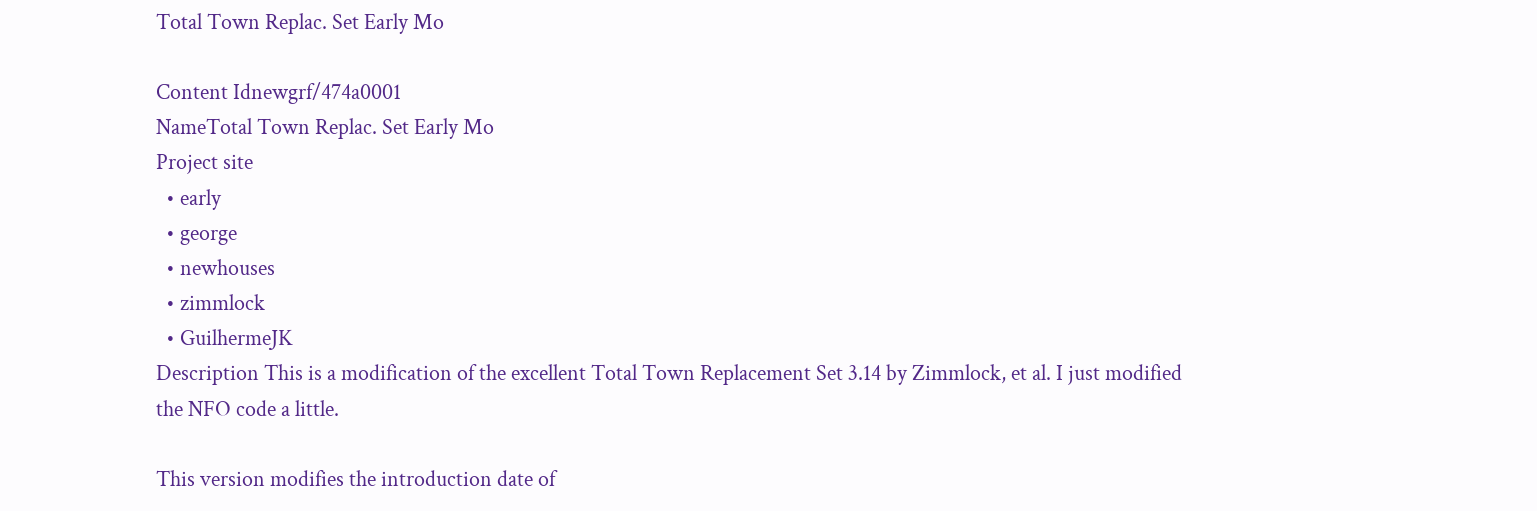Total Town Replac. Set Early Mo

Content Idnewgrf/474a0001
NameTotal Town Replac. Set Early Mo
Project site
  • early
  • george
  • newhouses
  • zimmlock
  • GuilhermeJK
Description This is a modification of the excellent Total Town Replacement Set 3.14 by Zimmlock, et al. I just modified the NFO code a little.

This version modifies the introduction date of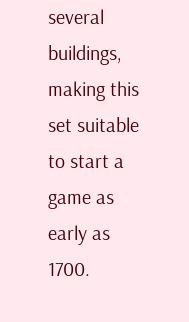several buildings, making this set suitable to start a game as early as 1700.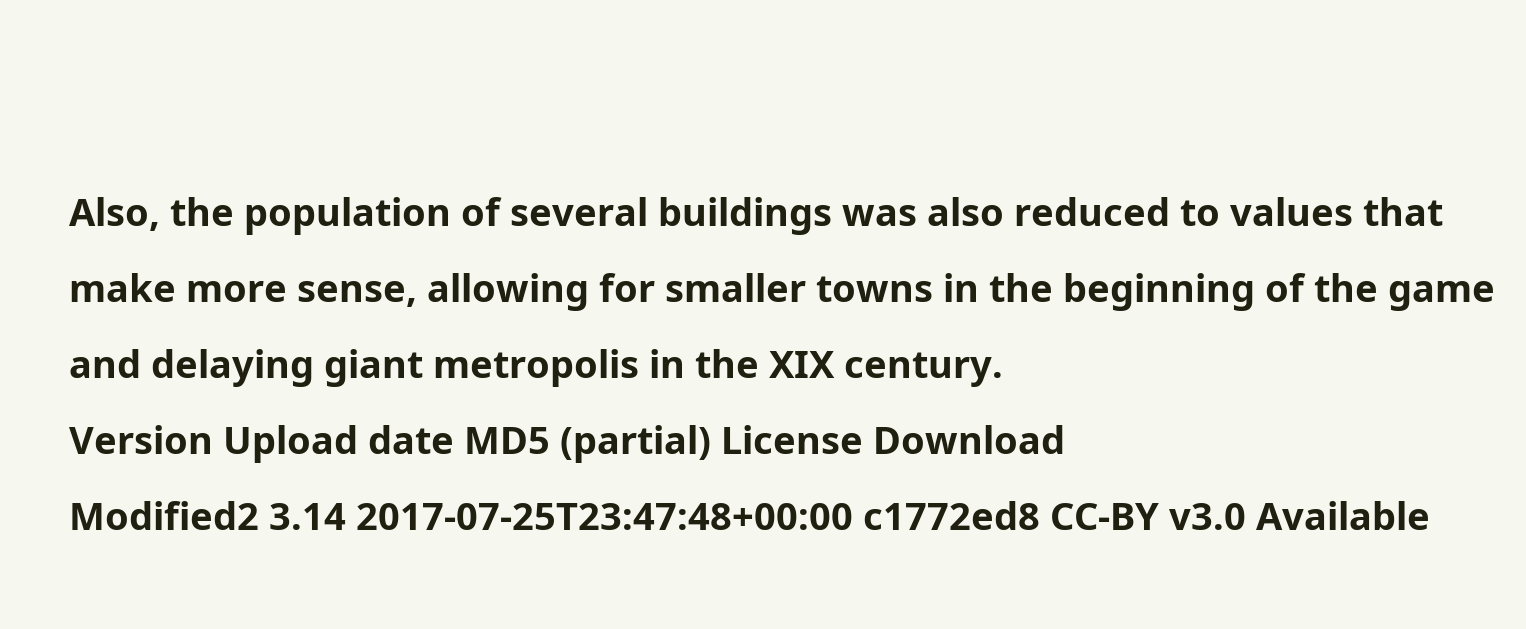Also, the population of several buildings was also reduced to values that make more sense, allowing for smaller towns in the beginning of the game and delaying giant metropolis in the XIX century.
Version Upload date MD5 (partial) License Download
Modified2 3.14 2017-07-25T23:47:48+00:00 c1772ed8 CC-BY v3.0 Available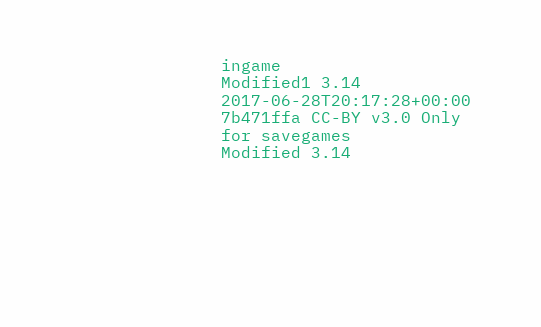ingame
Modified1 3.14 2017-06-28T20:17:28+00:00 7b471ffa CC-BY v3.0 Only for savegames
Modified 3.14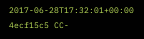2017-06-28T17:32:01+00:00 4ecf15c5 CC-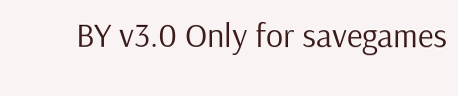BY v3.0 Only for savegames